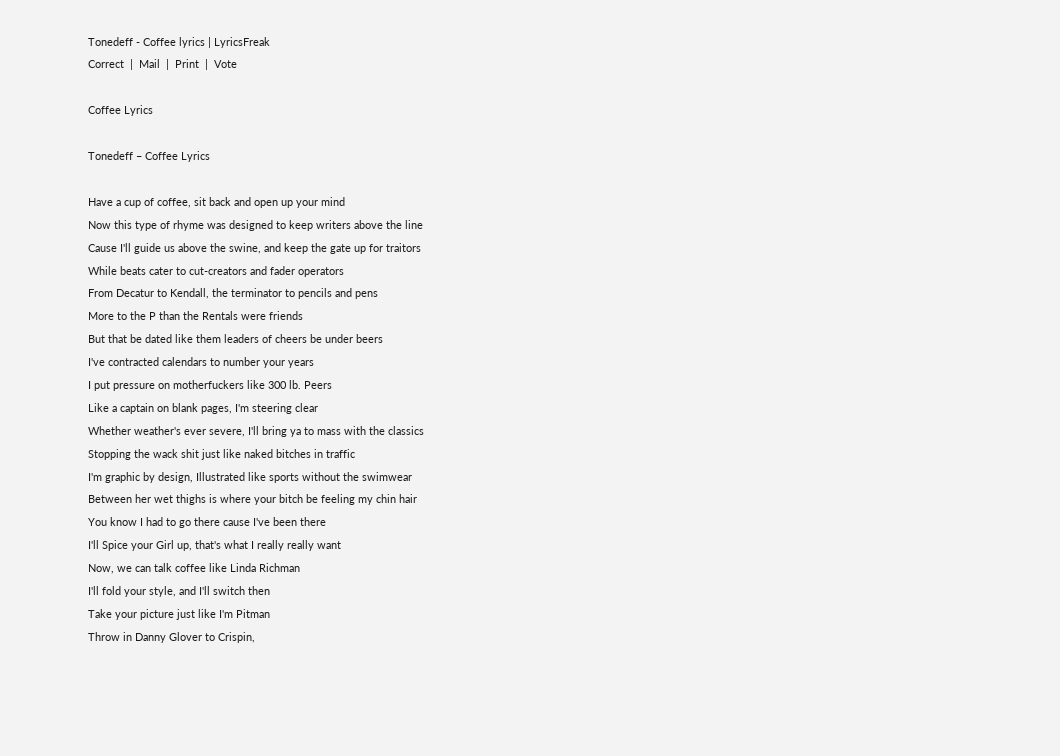Tonedeff - Coffee lyrics | LyricsFreak
Correct  |  Mail  |  Print  |  Vote

Coffee Lyrics

Tonedeff – Coffee Lyrics

Have a cup of coffee, sit back and open up your mind
Now this type of rhyme was designed to keep writers above the line
Cause I'll guide us above the swine, and keep the gate up for traitors
While beats cater to cut-creators and fader operators
From Decatur to Kendall, the terminator to pencils and pens
More to the P than the Rentals were friends
But that be dated like them leaders of cheers be under beers
I've contracted calendars to number your years
I put pressure on motherfuckers like 300 lb. Peers
Like a captain on blank pages, I'm steering clear
Whether weather's ever severe, I'll bring ya to mass with the classics
Stopping the wack shit just like naked bitches in traffic
I'm graphic by design, Illustrated like sports without the swimwear
Between her wet thighs is where your bitch be feeling my chin hair
You know I had to go there cause I've been there
I'll Spice your Girl up, that's what I really really want
Now, we can talk coffee like Linda Richman
I'll fold your style, and I'll switch then
Take your picture just like I'm Pitman
Throw in Danny Glover to Crispin,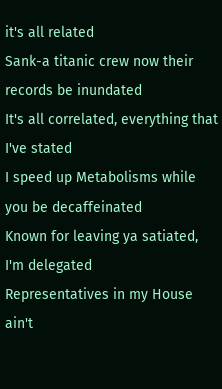it's all related
Sank-a titanic crew now their records be inundated
It's all correlated, everything that I've stated
I speed up Metabolisms while you be decaffeinated
Known for leaving ya satiated, I'm delegated
Representatives in my House ain't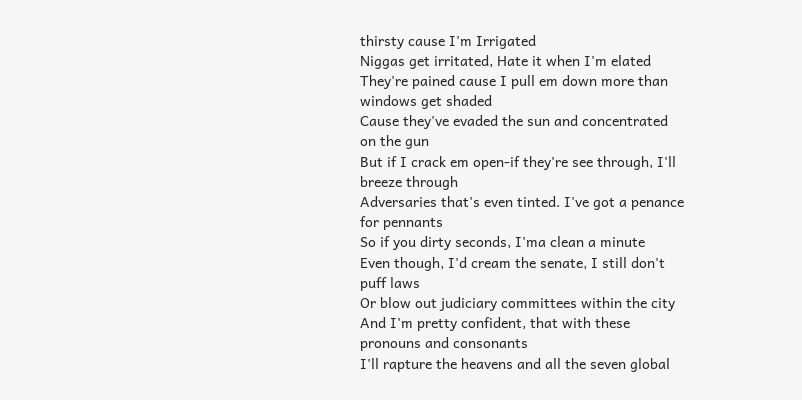thirsty cause I'm Irrigated
Niggas get irritated, Hate it when I'm elated
They're pained cause I pull em down more than windows get shaded
Cause they've evaded the sun and concentrated on the gun
But if I crack em open-if they're see through, I'll breeze through
Adversaries that's even tinted. I've got a penance for pennants
So if you dirty seconds, I'ma clean a minute
Even though, I'd cream the senate, I still don't puff laws
Or blow out judiciary committees within the city
And I'm pretty confident, that with these pronouns and consonants
I'll rapture the heavens and all the seven global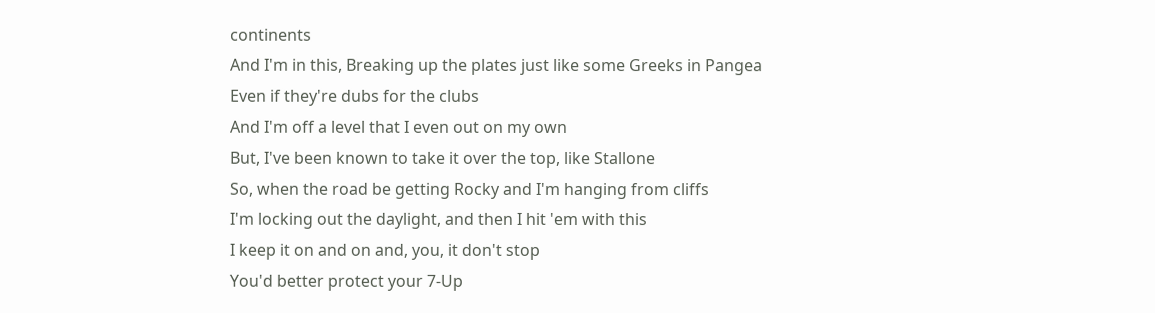continents
And I'm in this, Breaking up the plates just like some Greeks in Pangea
Even if they're dubs for the clubs
And I'm off a level that I even out on my own
But, I've been known to take it over the top, like Stallone
So, when the road be getting Rocky and I'm hanging from cliffs
I'm locking out the daylight, and then I hit 'em with this
I keep it on and on and, you, it don't stop
You'd better protect your 7-Up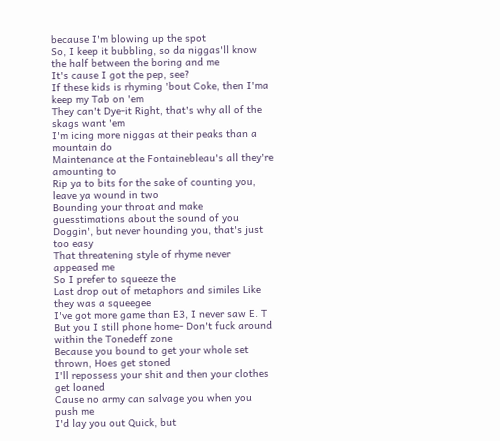because I'm blowing up the spot
So, I keep it bubbling, so da niggas'll know the half between the boring and me
It's cause I got the pep, see?
If these kids is rhyming 'bout Coke, then I'ma keep my Tab on 'em
They can't Dye-it Right, that's why all of the skags want 'em
I'm icing more niggas at their peaks than a mountain do
Maintenance at the Fontainebleau's all they're amounting to
Rip ya to bits for the sake of counting you, leave ya wound in two
Bounding your throat and make guesstimations about the sound of you
Doggin', but never hounding you, that's just too easy
That threatening style of rhyme never appeased me
So I prefer to squeeze the
Last drop out of metaphors and similes Like they was a squeegee
I've got more game than E3, I never saw E. T
But you I still phone home- Don't fuck around within the Tonedeff zone
Because you bound to get your whole set thrown, Hoes get stoned
I'll repossess your shit and then your clothes get loaned
Cause no army can salvage you when you push me
I'd lay you out Quick, but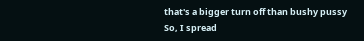that's a bigger turn off than bushy pussy
So, I spread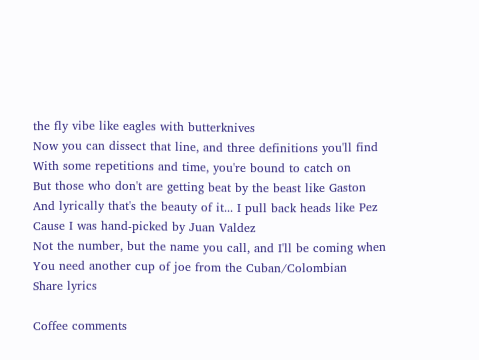the fly vibe like eagles with butterknives
Now you can dissect that line, and three definitions you'll find
With some repetitions and time, you're bound to catch on
But those who don't are getting beat by the beast like Gaston
And lyrically that's the beauty of it... I pull back heads like Pez
Cause I was hand-picked by Juan Valdez
Not the number, but the name you call, and I'll be coming when
You need another cup of joe from the Cuban/Colombian
Share lyrics

Coffee comments